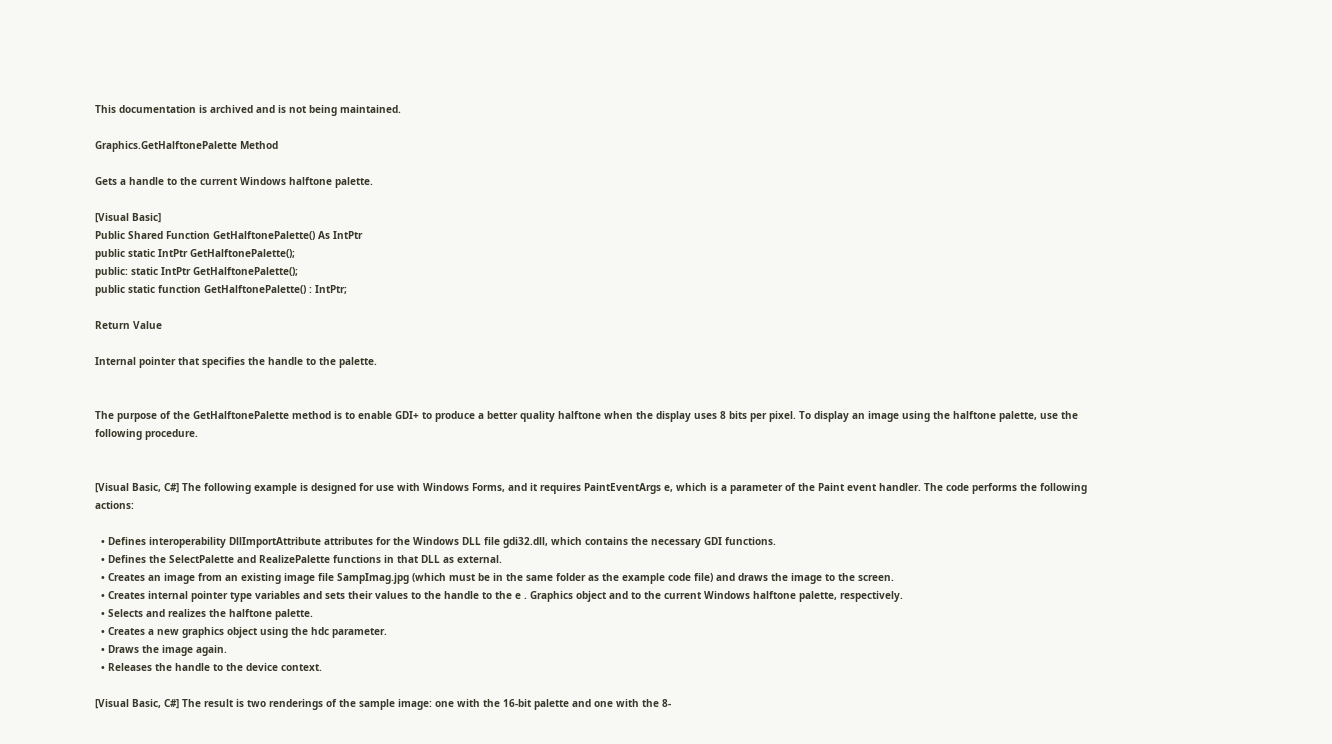This documentation is archived and is not being maintained.

Graphics.GetHalftonePalette Method

Gets a handle to the current Windows halftone palette.

[Visual Basic]
Public Shared Function GetHalftonePalette() As IntPtr
public static IntPtr GetHalftonePalette();
public: static IntPtr GetHalftonePalette();
public static function GetHalftonePalette() : IntPtr;

Return Value

Internal pointer that specifies the handle to the palette.


The purpose of the GetHalftonePalette method is to enable GDI+ to produce a better quality halftone when the display uses 8 bits per pixel. To display an image using the halftone palette, use the following procedure.


[Visual Basic, C#] The following example is designed for use with Windows Forms, and it requires PaintEventArgs e, which is a parameter of the Paint event handler. The code performs the following actions:

  • Defines interoperability DllImportAttribute attributes for the Windows DLL file gdi32.dll, which contains the necessary GDI functions.
  • Defines the SelectPalette and RealizePalette functions in that DLL as external.
  • Creates an image from an existing image file SampImag.jpg (which must be in the same folder as the example code file) and draws the image to the screen.
  • Creates internal pointer type variables and sets their values to the handle to the e . Graphics object and to the current Windows halftone palette, respectively.
  • Selects and realizes the halftone palette.
  • Creates a new graphics object using the hdc parameter.
  • Draws the image again.
  • Releases the handle to the device context.

[Visual Basic, C#] The result is two renderings of the sample image: one with the 16-bit palette and one with the 8-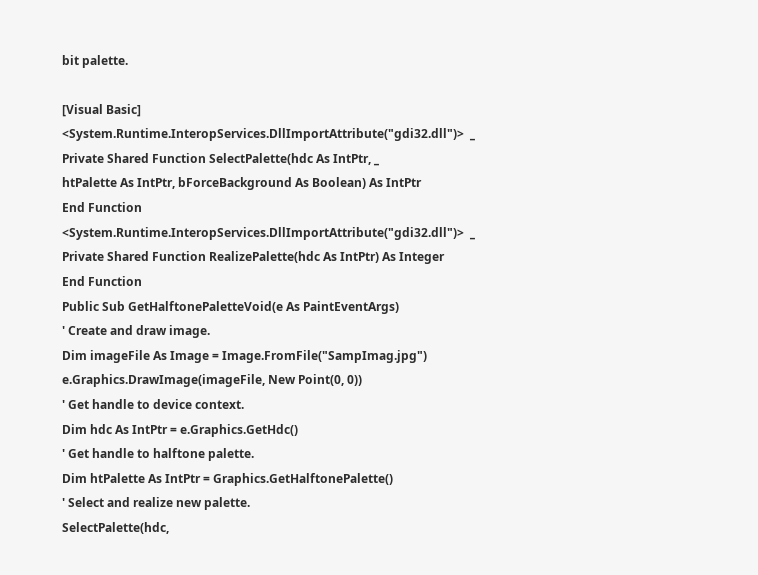bit palette.

[Visual Basic]
<System.Runtime.InteropServices.DllImportAttribute("gdi32.dll")>  _
Private Shared Function SelectPalette(hdc As IntPtr, _
htPalette As IntPtr, bForceBackground As Boolean) As IntPtr
End Function
<System.Runtime.InteropServices.DllImportAttribute("gdi32.dll")>  _
Private Shared Function RealizePalette(hdc As IntPtr) As Integer
End Function
Public Sub GetHalftonePaletteVoid(e As PaintEventArgs)
' Create and draw image.
Dim imageFile As Image = Image.FromFile("SampImag.jpg")
e.Graphics.DrawImage(imageFile, New Point(0, 0))
' Get handle to device context.
Dim hdc As IntPtr = e.Graphics.GetHdc()
' Get handle to halftone palette.
Dim htPalette As IntPtr = Graphics.GetHalftonePalette()
' Select and realize new palette.
SelectPalette(hdc,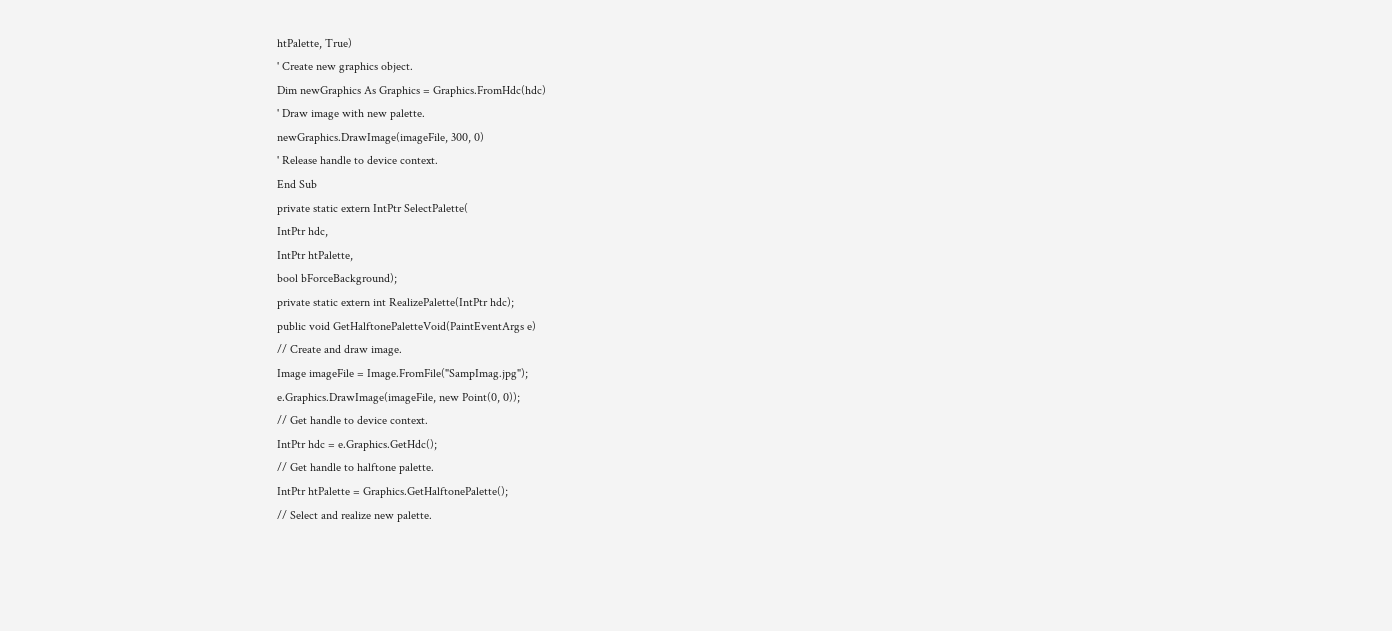htPalette, True)
' Create new graphics object.
Dim newGraphics As Graphics = Graphics.FromHdc(hdc)
' Draw image with new palette.
newGraphics.DrawImage(imageFile, 300, 0)
' Release handle to device context.
End Sub
private static extern IntPtr SelectPalette(
IntPtr hdc,
IntPtr htPalette,
bool bForceBackground);
private static extern int RealizePalette(IntPtr hdc);
public void GetHalftonePaletteVoid(PaintEventArgs e)
// Create and draw image.
Image imageFile = Image.FromFile("SampImag.jpg");
e.Graphics.DrawImage(imageFile, new Point(0, 0));
// Get handle to device context.
IntPtr hdc = e.Graphics.GetHdc();
// Get handle to halftone palette.
IntPtr htPalette = Graphics.GetHalftonePalette();
// Select and realize new palette.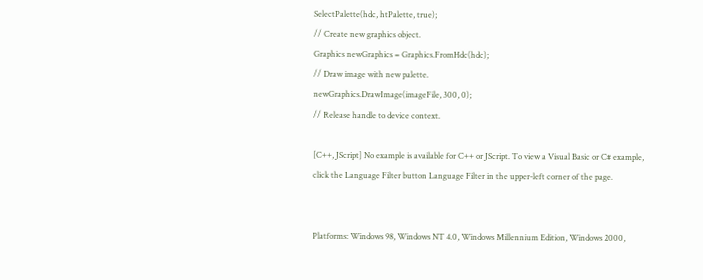SelectPalette(hdc, htPalette, true);
// Create new graphics object.
Graphics newGraphics = Graphics.FromHdc(hdc);
// Draw image with new palette.
newGraphics.DrawImage(imageFile, 300, 0);
// Release handle to device context.

[C++, JScript] No example is available for C++ or JScript. To view a Visual Basic or C# example, click the Language Filter button Language Filter in the upper-left corner of the page.


Platforms: Windows 98, Windows NT 4.0, Windows Millennium Edition, Windows 2000,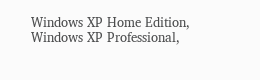Windows XP Home Edition, Windows XP Professional,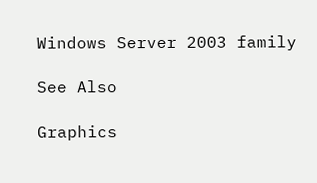Windows Server 2003 family

See Also

Graphics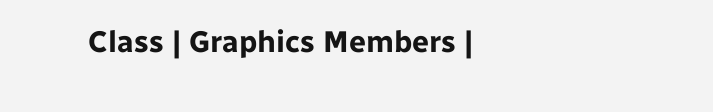Class | Graphics Members |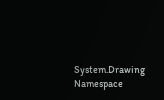System.Drawing Namespace